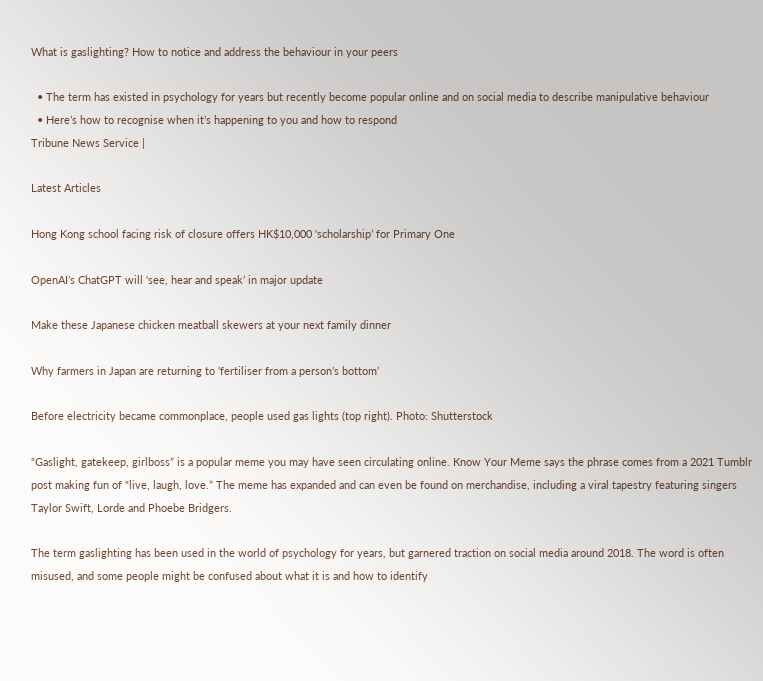What is gaslighting? How to notice and address the behaviour in your peers

  • The term has existed in psychology for years but recently become popular online and on social media to describe manipulative behaviour
  • Here’s how to recognise when it’s happening to you and how to respond
Tribune News Service |

Latest Articles

Hong Kong school facing risk of closure offers HK$10,000 ‘scholarship’ for Primary One

OpenAI’s ChatGPT will ‘see, hear and speak’ in major update

Make these Japanese chicken meatball skewers at your next family dinner

Why farmers in Japan are returning to ‘fertiliser from a person’s bottom’

Before electricity became commonplace, people used gas lights (top right). Photo: Shutterstock

“Gaslight, gatekeep, girlboss” is a popular meme you may have seen circulating online. Know Your Meme says the phrase comes from a 2021 Tumblr post making fun of “live, laugh, love.” The meme has expanded and can even be found on merchandise, including a viral tapestry featuring singers Taylor Swift, Lorde and Phoebe Bridgers.

The term gaslighting has been used in the world of psychology for years, but garnered traction on social media around 2018. The word is often misused, and some people might be confused about what it is and how to identify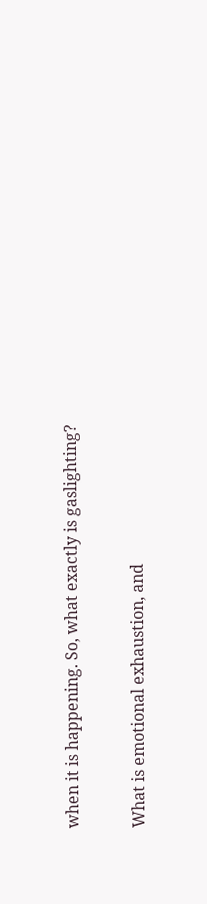when it is happening. So, what exactly is gaslighting?

What is emotional exhaustion, and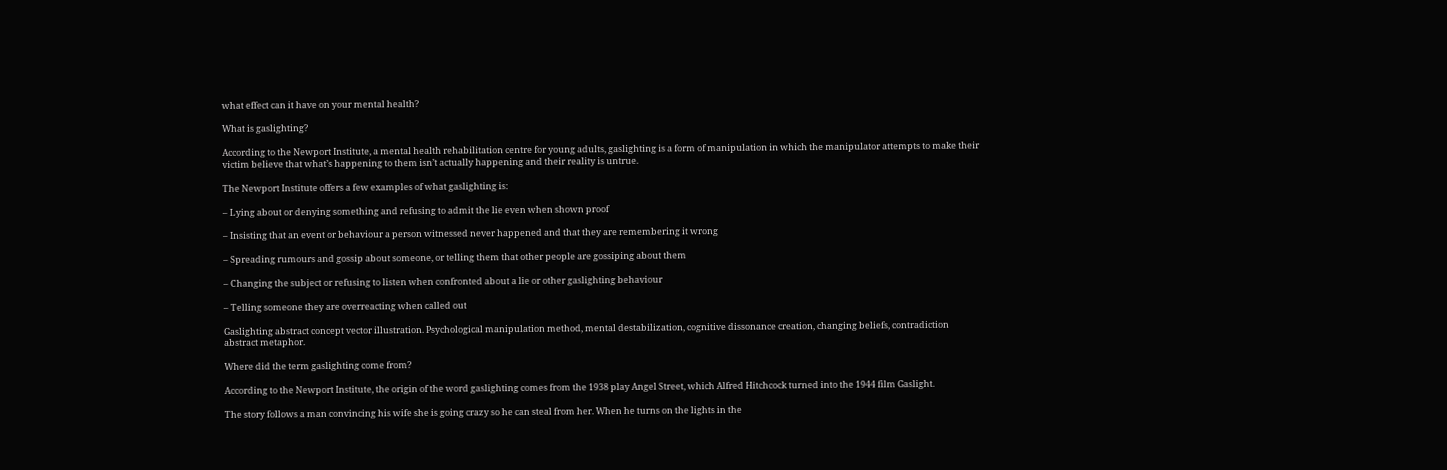what effect can it have on your mental health?

What is gaslighting?

According to the Newport Institute, a mental health rehabilitation centre for young adults, gaslighting is a form of manipulation in which the manipulator attempts to make their victim believe that what’s happening to them isn’t actually happening and their reality is untrue.

The Newport Institute offers a few examples of what gaslighting is:

– Lying about or denying something and refusing to admit the lie even when shown proof

– Insisting that an event or behaviour a person witnessed never happened and that they are remembering it wrong

– Spreading rumours and gossip about someone, or telling them that other people are gossiping about them

– Changing the subject or refusing to listen when confronted about a lie or other gaslighting behaviour

– Telling someone they are overreacting when called out

Gaslighting abstract concept vector illustration. Psychological manipulation method, mental destabilization, cognitive dissonance creation, changing beliefs, contradiction abstract metaphor.

Where did the term gaslighting come from?

According to the Newport Institute, the origin of the word gaslighting comes from the 1938 play Angel Street, which Alfred Hitchcock turned into the 1944 film Gaslight.

The story follows a man convincing his wife she is going crazy so he can steal from her. When he turns on the lights in the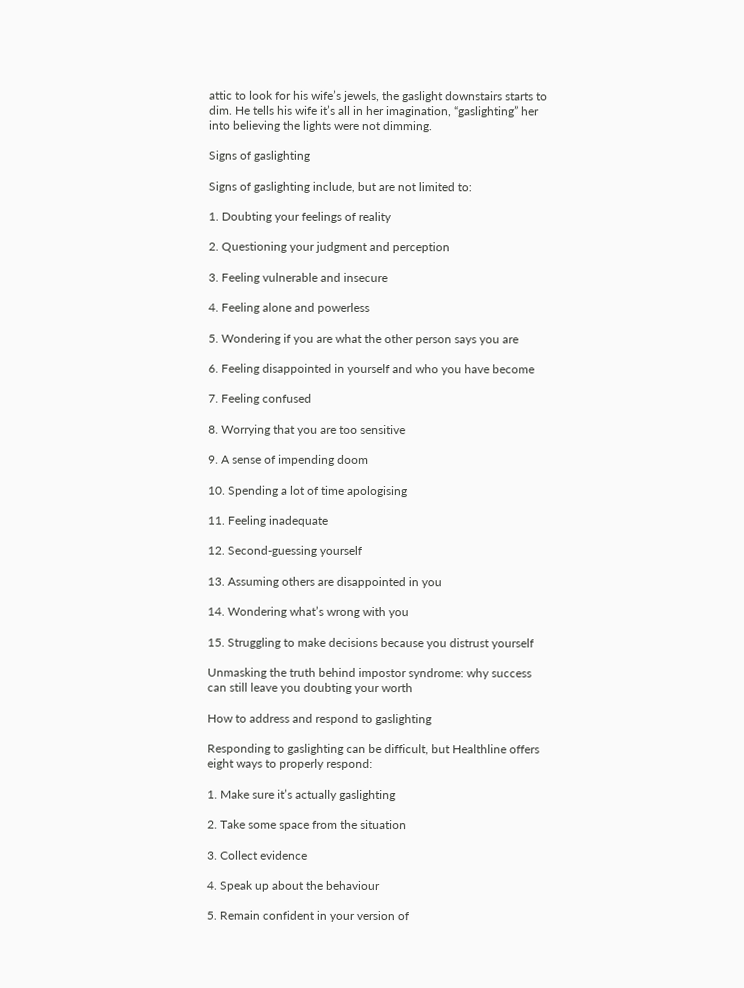attic to look for his wife’s jewels, the gaslight downstairs starts to dim. He tells his wife it’s all in her imagination, “gaslighting” her into believing the lights were not dimming.

Signs of gaslighting

Signs of gaslighting include, but are not limited to:

1. Doubting your feelings of reality

2. Questioning your judgment and perception

3. Feeling vulnerable and insecure

4. Feeling alone and powerless

5. Wondering if you are what the other person says you are

6. Feeling disappointed in yourself and who you have become

7. Feeling confused

8. Worrying that you are too sensitive

9. A sense of impending doom

10. Spending a lot of time apologising

11. Feeling inadequate

12. Second-guessing yourself

13. Assuming others are disappointed in you

14. Wondering what’s wrong with you

15. Struggling to make decisions because you distrust yourself

Unmasking the truth behind impostor syndrome: why success can still leave you doubting your worth

How to address and respond to gaslighting

Responding to gaslighting can be difficult, but Healthline offers eight ways to properly respond:

1. Make sure it’s actually gaslighting

2. Take some space from the situation

3. Collect evidence

4. Speak up about the behaviour

5. Remain confident in your version of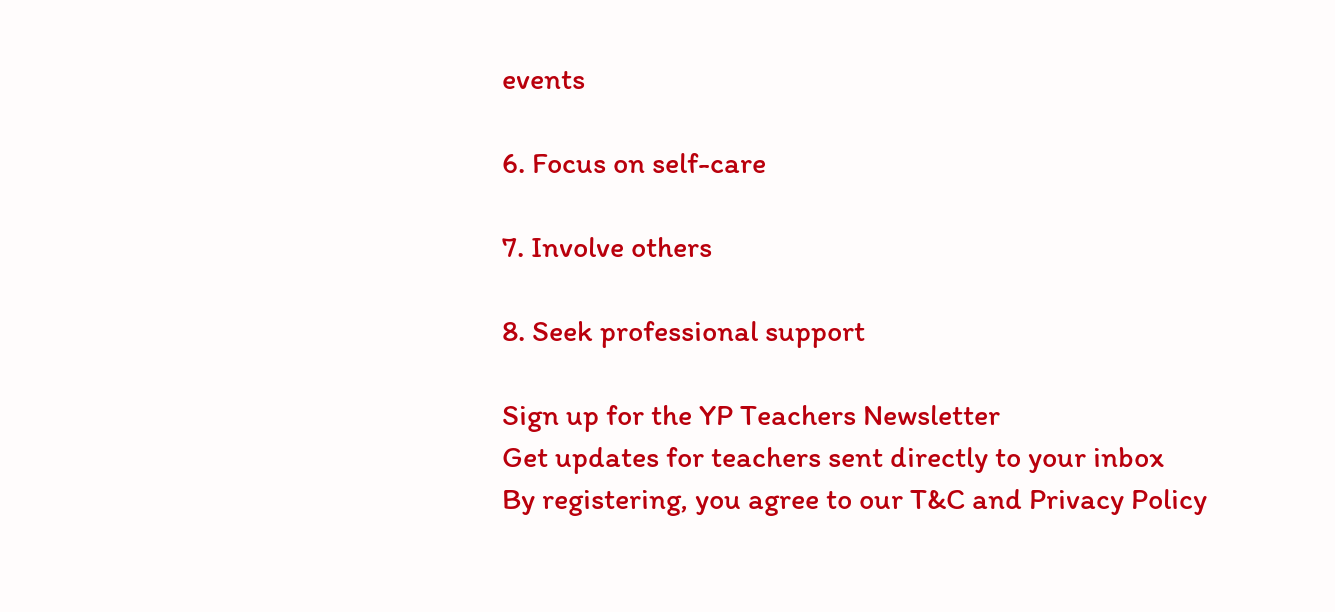events

6. Focus on self-care

7. Involve others

8. Seek professional support

Sign up for the YP Teachers Newsletter
Get updates for teachers sent directly to your inbox
By registering, you agree to our T&C and Privacy Policy